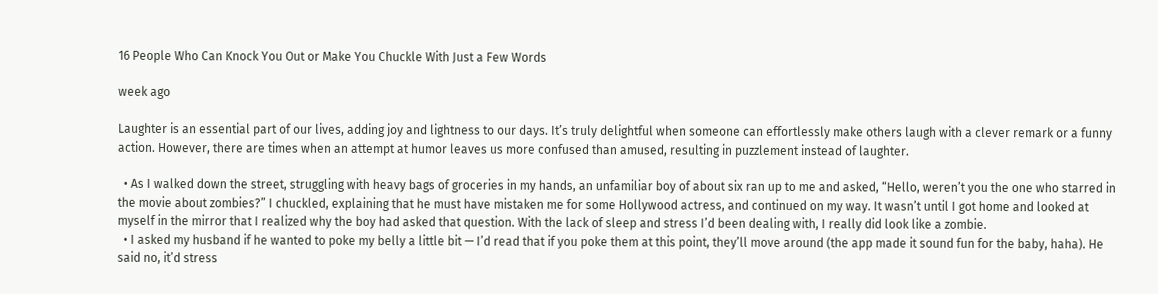16 People Who Can Knock You Out or Make You Chuckle With Just a Few Words

week ago

Laughter is an essential part of our lives, adding joy and lightness to our days. It’s truly delightful when someone can effortlessly make others laugh with a clever remark or a funny action. However, there are times when an attempt at humor leaves us more confused than amused, resulting in puzzlement instead of laughter.

  • As I walked down the street, struggling with heavy bags of groceries in my hands, an unfamiliar boy of about six ran up to me and asked, “Hello, weren’t you the one who starred in the movie about zombies?” I chuckled, explaining that he must have mistaken me for some Hollywood actress, and continued on my way. It wasn’t until I got home and looked at myself in the mirror that I realized why the boy had asked that question. With the lack of sleep and stress I’d been dealing with, I really did look like a zombie.
  • I asked my husband if he wanted to poke my belly a little bit — I’d read that if you poke them at this point, they’ll move around (the app made it sound fun for the baby, haha). He said no, it’d stress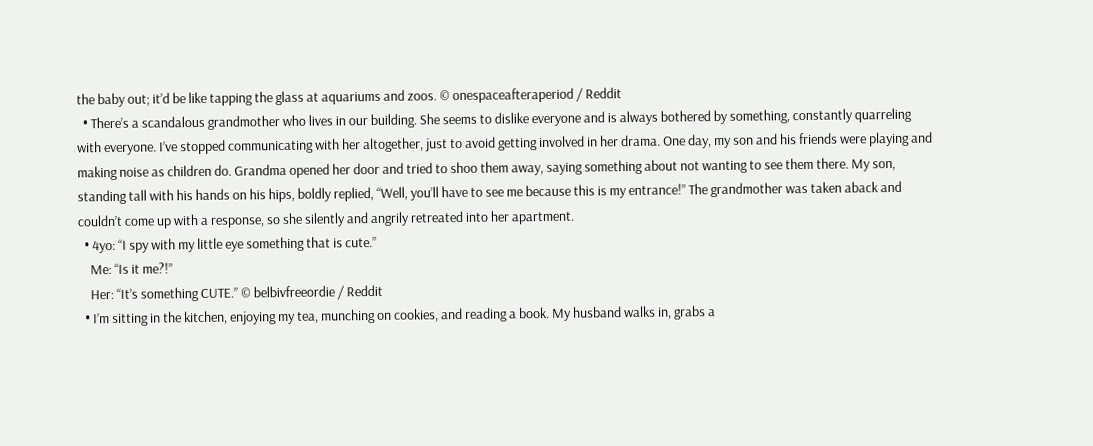the baby out; it’d be like tapping the glass at aquariums and zoos. © onespaceafteraperiod / Reddit
  • There’s a scandalous grandmother who lives in our building. She seems to dislike everyone and is always bothered by something, constantly quarreling with everyone. I’ve stopped communicating with her altogether, just to avoid getting involved in her drama. One day, my son and his friends were playing and making noise as children do. Grandma opened her door and tried to shoo them away, saying something about not wanting to see them there. My son, standing tall with his hands on his hips, boldly replied, “Well, you’ll have to see me because this is my entrance!” The grandmother was taken aback and couldn’t come up with a response, so she silently and angrily retreated into her apartment.
  • 4yo: “I spy with my little eye something that is cute.”
    Me: “Is it me?!”
    Her: “It’s something CUTE.” © belbivfreeordie / Reddit
  • I’m sitting in the kitchen, enjoying my tea, munching on cookies, and reading a book. My husband walks in, grabs a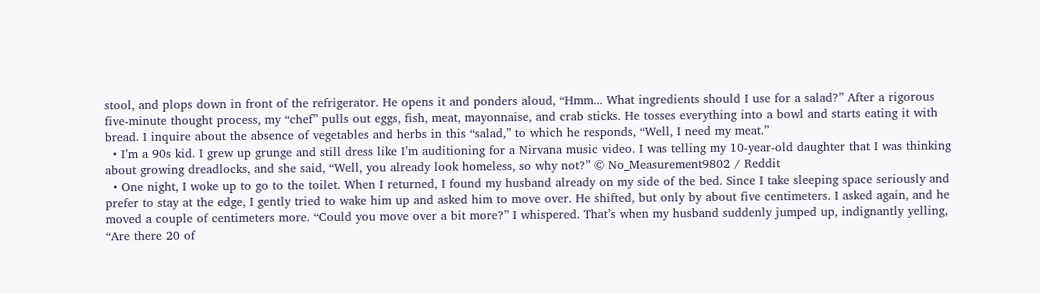stool, and plops down in front of the refrigerator. He opens it and ponders aloud, “Hmm... What ingredients should I use for a salad?” After a rigorous five-minute thought process, my “chef” pulls out eggs, fish, meat, mayonnaise, and crab sticks. He tosses everything into a bowl and starts eating it with bread. I inquire about the absence of vegetables and herbs in this “salad,” to which he responds, “Well, I need my meat.”
  • I’m a 90s kid. I grew up grunge and still dress like I’m auditioning for a Nirvana music video. I was telling my 10-year-old daughter that I was thinking about growing dreadlocks, and she said, “Well, you already look homeless, so why not?” © No_Measurement9802 / Reddit
  • One night, I woke up to go to the toilet. When I returned, I found my husband already on my side of the bed. Since I take sleeping space seriously and prefer to stay at the edge, I gently tried to wake him up and asked him to move over. He shifted, but only by about five centimeters. I asked again, and he moved a couple of centimeters more. “Could you move over a bit more?” I whispered. That’s when my husband suddenly jumped up, indignantly yelling, “Are there 20 of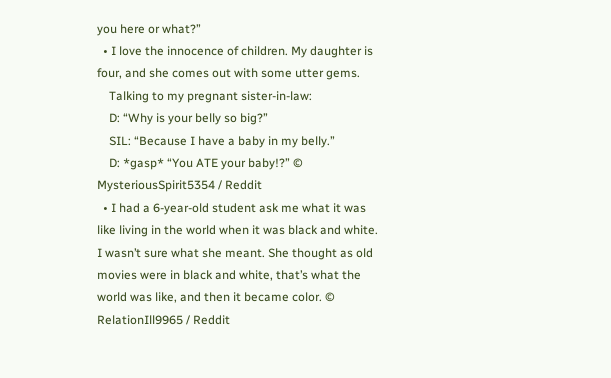you here or what?”
  • I love the innocence of children. My daughter is four, and she comes out with some utter gems.
    Talking to my pregnant sister-in-law:
    D: “Why is your belly so big?”
    SIL: “Because I have a baby in my belly.”
    D: *gasp* “You ATE your baby!?” © MysteriousSpirit5354 / Reddit
  • I had a 6-year-old student ask me what it was like living in the world when it was black and white. I wasn’t sure what she meant. She thought as old movies were in black and white, that’s what the world was like, and then it became color. © RelationIll9965 / Reddit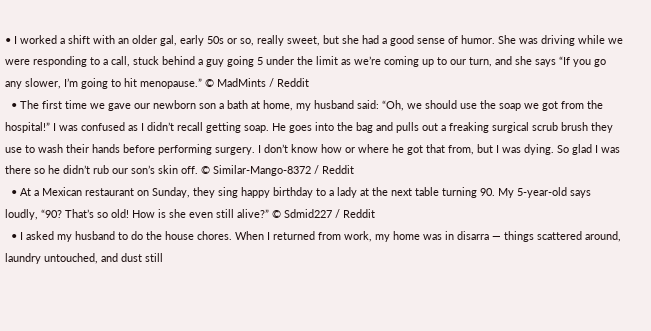• I worked a shift with an older gal, early 50s or so, really sweet, but she had a good sense of humor. She was driving while we were responding to a call, stuck behind a guy going 5 under the limit as we’re coming up to our turn, and she says “If you go any slower, I’m going to hit menopause.” © MadMints / Reddit
  • The first time we gave our newborn son a bath at home, my husband said: “Oh, we should use the soap we got from the hospital!” I was confused as I didn’t recall getting soap. He goes into the bag and pulls out a freaking surgical scrub brush they use to wash their hands before performing surgery. I don’t know how or where he got that from, but I was dying. So glad I was there so he didn’t rub our son’s skin off. © Similar-Mango-8372 / Reddit
  • At a Mexican restaurant on Sunday, they sing happy birthday to a lady at the next table turning 90. My 5-year-old says loudly, “90? That’s so old! How is she even still alive?” © Sdmid227 / Reddit
  • I asked my husband to do the house chores. When I returned from work, my home was in disarra — things scattered around, laundry untouched, and dust still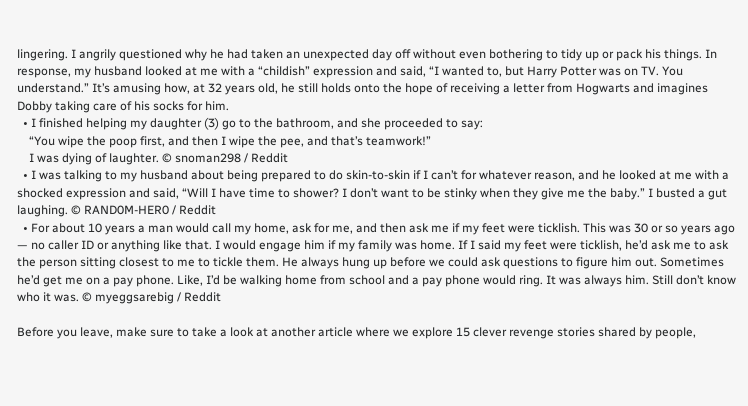lingering. I angrily questioned why he had taken an unexpected day off without even bothering to tidy up or pack his things. In response, my husband looked at me with a “childish” expression and said, “I wanted to, but Harry Potter was on TV. You understand.” It’s amusing how, at 32 years old, he still holds onto the hope of receiving a letter from Hogwarts and imagines Dobby taking care of his socks for him.
  • I finished helping my daughter (3) go to the bathroom, and she proceeded to say:
    “You wipe the poop first, and then I wipe the pee, and that’s teamwork!”
    I was dying of laughter. © snoman298 / Reddit
  • I was talking to my husband about being prepared to do skin-to-skin if I can’t for whatever reason, and he looked at me with a shocked expression and said, “Will I have time to shower? I don’t want to be stinky when they give me the baby.” I busted a gut laughing. © RAND0M-HER0 / Reddit
  • For about 10 years a man would call my home, ask for me, and then ask me if my feet were ticklish. This was 30 or so years ago — no caller ID or anything like that. I would engage him if my family was home. If I said my feet were ticklish, he’d ask me to ask the person sitting closest to me to tickle them. He always hung up before we could ask questions to figure him out. Sometimes he’d get me on a pay phone. Like, I’d be walking home from school and a pay phone would ring. It was always him. Still don’t know who it was. © myeggsarebig / Reddit

Before you leave, make sure to take a look at another article where we explore 15 clever revenge stories shared by people,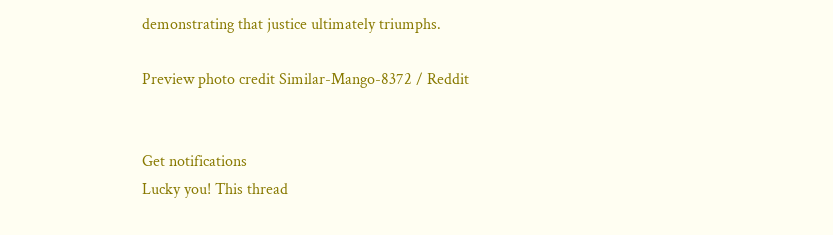demonstrating that justice ultimately triumphs.

Preview photo credit Similar-Mango-8372 / Reddit


Get notifications
Lucky you! This thread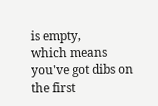is empty,
which means you've got dibs on the first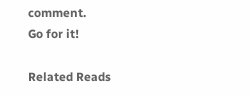comment.
Go for it!

Related Reads